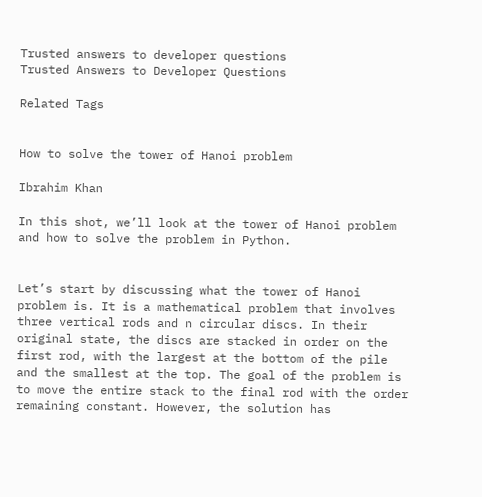Trusted answers to developer questions
Trusted Answers to Developer Questions

Related Tags


How to solve the tower of Hanoi problem

Ibrahim Khan

In this shot, we’ll look at the tower of Hanoi problem and how to solve the problem in Python.


Let’s start by discussing what the tower of Hanoi problem is. It is a mathematical problem that involves three vertical rods and n circular discs. In their original state, the discs are stacked in order on the first rod, with the largest at the bottom of the pile and the smallest at the top. The goal of the problem is to move the entire stack to the final rod with the order remaining constant. However, the solution has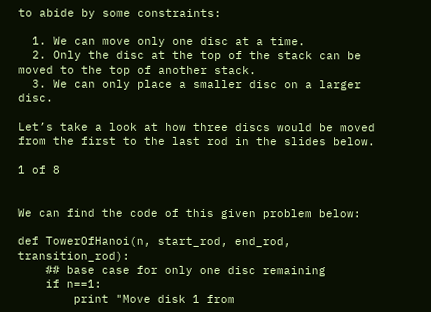to abide by some constraints:

  1. We can move only one disc at a time.
  2. Only the disc at the top of the stack can be moved to the top of another stack.
  3. We can only place a smaller disc on a larger disc.

Let’s take a look at how three discs would be moved from the first to the last rod in the slides below.

1 of 8


We can find the code of this given problem below:

def TowerOfHanoi(n, start_rod, end_rod, transition_rod):
    ## base case for only one disc remaining
    if n==1:
        print "Move disk 1 from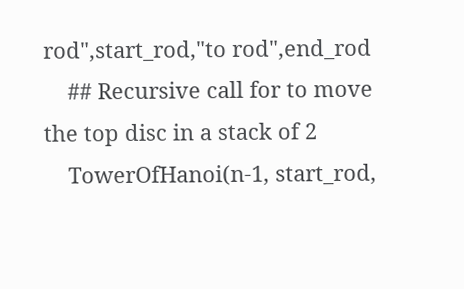rod",start_rod,"to rod",end_rod
    ## Recursive call for to move the top disc in a stack of 2
    TowerOfHanoi(n-1, start_rod,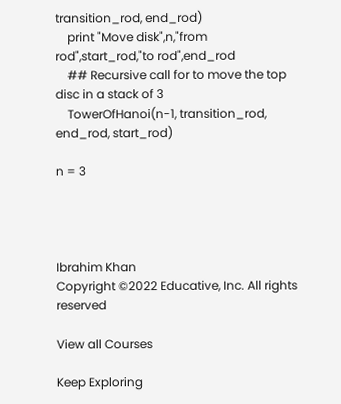transition_rod, end_rod)
    print "Move disk",n,"from rod",start_rod,"to rod",end_rod
    ## Recursive call for to move the top disc in a stack of 3
    TowerOfHanoi(n-1, transition_rod, end_rod, start_rod)

n = 3




Ibrahim Khan
Copyright ©2022 Educative, Inc. All rights reserved

View all Courses

Keep Exploring